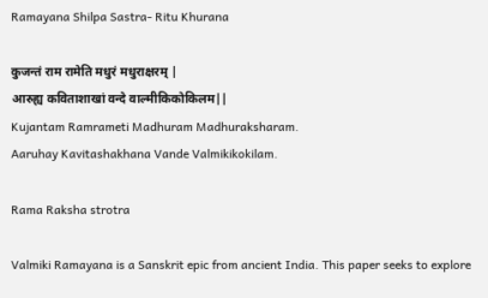Ramayana Shilpa Sastra- Ritu Khurana

कुजन्तं राम रामेति मधुरं मधुराक्षरम् |
आरुह्य कविताशाखां वन्दे वाल्मीकिकोकिलम||
Kujantam Ramrameti Madhuram Madhuraksharam.
Aaruhay Kavitashakhana Vande Valmikikokilam.

Rama Raksha strotra

Valmiki Ramayana is a Sanskrit epic from ancient India. This paper seeks to explore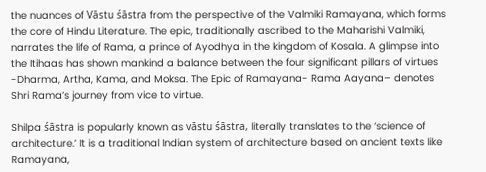the nuances of Vāstu śāstra from the perspective of the Valmiki Ramayana, which forms the core of Hindu Literature. The epic, traditionally ascribed to the Maharishi Valmiki, narrates the life of Rama, a prince of Ayodhya in the kingdom of Kosala. A glimpse into the Itihaas has shown mankind a balance between the four significant pillars of virtues -Dharma, Artha, Kama, and Moksa. The Epic of Ramayana- Rama Aayana– denotes Shri Rama’s journey from vice to virtue.

Shilpa śāstra is popularly known as vāstu śāstra, literally translates to the ‘science of architecture.’ It is a traditional Indian system of architecture based on ancient texts like Ramayana,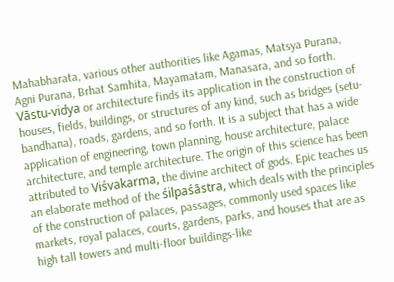Mahabharata, various other authorities like Agamas, Matsya Purana, Agni Purana, Brhat Samhita, Mayamatam, Manasara, and so forth. Vāstu-vidya or architecture finds its application in the construction of houses, fields, buildings, or structures of any kind, such as bridges (setu-bandhana), roads, gardens, and so forth. It is a subject that has a wide application of engineering, town planning, house architecture, palace architecture, and temple architecture. The origin of this science has been attributed to Viśvakarma, the divine architect of gods. Epic teaches us an elaborate method of the śilpaśāstra, which deals with the principles of the construction of palaces, passages, commonly used spaces like markets, royal palaces, courts, gardens, parks, and houses that are as high tall towers and multi-floor buildings-like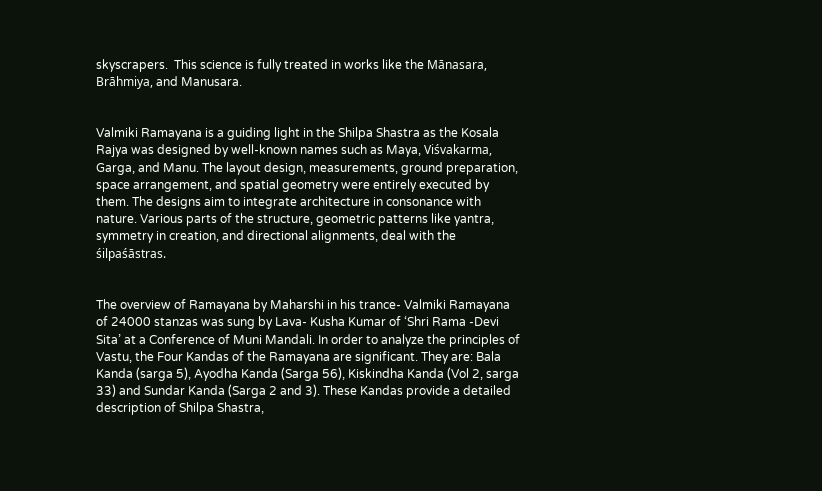skyscrapers.  This science is fully treated in works like the Mānasara, Brāhmiya, and Manusara.


Valmiki Ramayana is a guiding light in the Shilpa Shastra as the Kosala Rajya was designed by well-known names such as Maya, Viśvakarma, Garga, and Manu. The layout design, measurements, ground preparation, space arrangement, and spatial geometry were entirely executed by them. The designs aim to integrate architecture in consonance with nature. Various parts of the structure, geometric patterns like yantra, symmetry in creation, and directional alignments, deal with the śilpaśāstras.


The overview of Ramayana by Maharshi in his trance- Valmiki Ramayana of 24000 stanzas was sung by Lava- Kusha Kumar of ‘Shri Rama -Devi Sita’ at a Conference of Muni Mandali. In order to analyze the principles of Vastu, the Four Kandas of the Ramayana are significant. They are: Bala Kanda (sarga 5), Ayodha Kanda (Sarga 56), Kiskindha Kanda (Vol 2, sarga 33) and Sundar Kanda (Sarga 2 and 3). These Kandas provide a detailed description of Shilpa Shastra,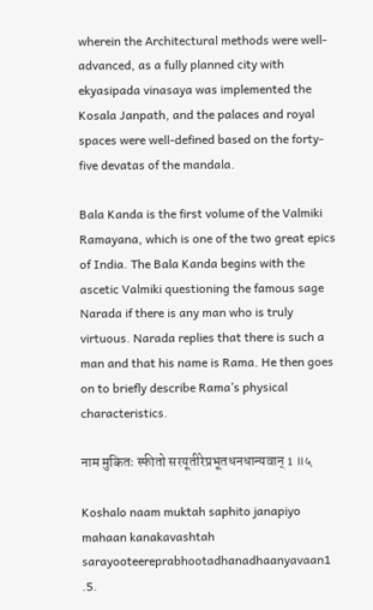wherein the Architectural methods were well-advanced, as a fully planned city with ekyasipada vinasaya was implemented the Kosala Janpath, and the palaces and royal spaces were well-defined based on the forty-five devatas of the mandala.

Bala Kanda is the first volume of the Valmiki Ramayana, which is one of the two great epics of India. The Bala Kanda begins with the ascetic Valmiki questioning the famous sage Narada if there is any man who is truly virtuous. Narada replies that there is such a man and that his name is Rama. He then goes on to briefly describe Rama’s physical characteristics.

नाम मुकितः स्फीतो सरयूतीरेप्रभूतधनधान्यवान् 1 ॥५

Koshalo naam muktah saphito janapiyo mahaan kanakavashtah sarayooteereprabhootadhanadhaanyavaan1 .5.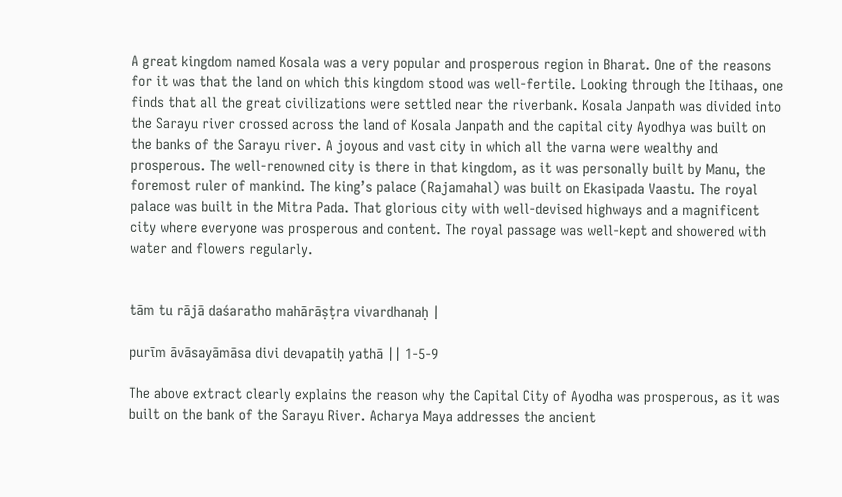A great kingdom named Kosala was a very popular and prosperous region in Bharat. One of the reasons for it was that the land on which this kingdom stood was well-fertile. Looking through the Itihaas, one finds that all the great civilizations were settled near the riverbank. Kosala Janpath was divided into the Sarayu river crossed across the land of Kosala Janpath and the capital city Ayodhya was built on the banks of the Sarayu river. A joyous and vast city in which all the varna were wealthy and prosperous. The well-renowned city is there in that kingdom, as it was personally built by Manu, the foremost ruler of mankind. The king’s palace (Rajamahal) was built on Ekasipada Vaastu. The royal palace was built in the Mitra Pada. That glorious city with well-devised highways and a magnificent city where everyone was prosperous and content. The royal passage was well-kept and showered with water and flowers regularly.


tām tu rājā daśaratho mahārāṣṭra vivardhanaḥ |

purīm āvāsayāmāsa divi devapatiḥ yathā || 1-5-9

The above extract clearly explains the reason why the Capital City of Ayodha was prosperous, as it was built on the bank of the Sarayu River. Acharya Maya addresses the ancient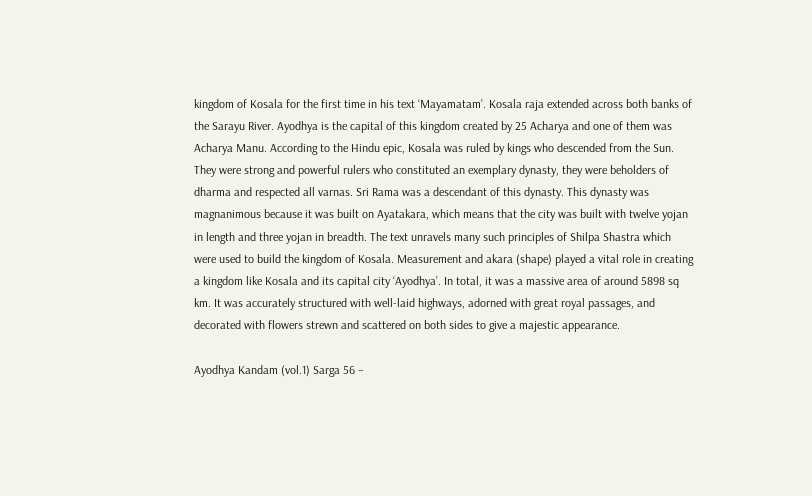kingdom of Kosala for the first time in his text ‘Mayamatam’. Kosala raja extended across both banks of the Sarayu River. Ayodhya is the capital of this kingdom created by 25 Acharya and one of them was Acharya Manu. According to the Hindu epic, Kosala was ruled by kings who descended from the Sun. They were strong and powerful rulers who constituted an exemplary dynasty, they were beholders of dharma and respected all varnas. Sri Rama was a descendant of this dynasty. This dynasty was magnanimous because it was built on Ayatakara, which means that the city was built with twelve yojan in length and three yojan in breadth. The text unravels many such principles of Shilpa Shastra which were used to build the kingdom of Kosala. Measurement and akara (shape) played a vital role in creating a kingdom like Kosala and its capital city ‘Ayodhya’. In total, it was a massive area of around 5898 sq km. It was accurately structured with well-laid highways, adorned with great royal passages, and decorated with flowers strewn and scattered on both sides to give a majestic appearance.

Ayodhya Kandam (vol.1) Sarga 56 –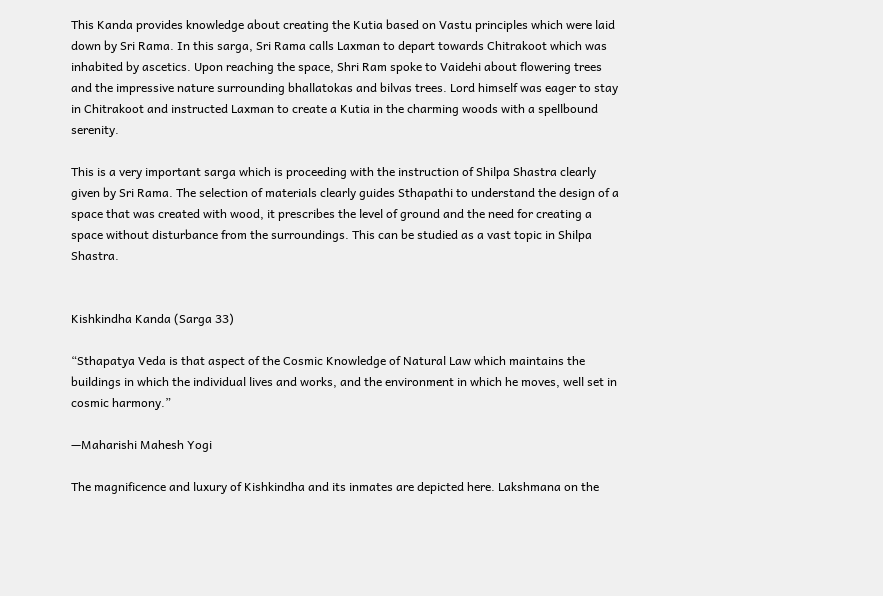This Kanda provides knowledge about creating the Kutia based on Vastu principles which were laid down by Sri Rama. In this sarga, Sri Rama calls Laxman to depart towards Chitrakoot which was inhabited by ascetics. Upon reaching the space, Shri Ram spoke to Vaidehi about flowering trees and the impressive nature surrounding bhallatokas and bilvas trees. Lord himself was eager to stay in Chitrakoot and instructed Laxman to create a Kutia in the charming woods with a spellbound serenity.

This is a very important sarga which is proceeding with the instruction of Shilpa Shastra clearly given by Sri Rama. The selection of materials clearly guides Sthapathi to understand the design of a space that was created with wood, it prescribes the level of ground and the need for creating a space without disturbance from the surroundings. This can be studied as a vast topic in Shilpa Shastra.


Kishkindha Kanda (Sarga 33)

“Sthapatya Veda is that aspect of the Cosmic Knowledge of Natural Law which maintains the buildings in which the individual lives and works, and the environment in which he moves, well set in cosmic harmony.”

—Maharishi Mahesh Yogi

The magnificence and luxury of Kishkindha and its inmates are depicted here. Lakshmana on the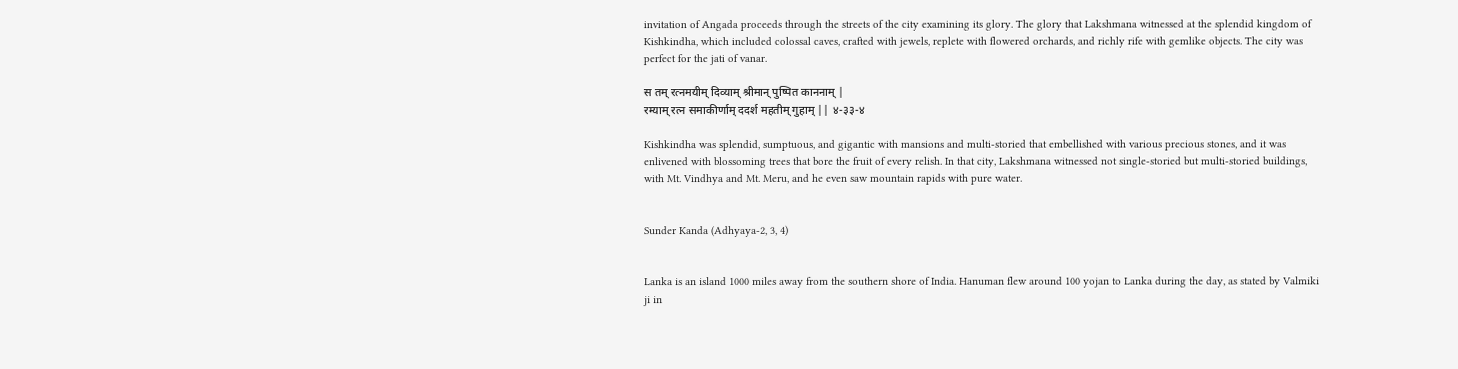invitation of Angada proceeds through the streets of the city examining its glory. The glory that Lakshmana witnessed at the splendid kingdom of Kishkindha, which included colossal caves, crafted with jewels, replete with flowered orchards, and richly rife with gemlike objects. The city was perfect for the jati of vanar.

स तम् रत्नमयीम् दिव्याम् श्रीमान् पुष्पित काननाम् |
रम्याम् रत्न समाकीर्णाम् ददर्श महतीम् गुहाम् || ४-३३-४

Kishkindha was splendid, sumptuous, and gigantic with mansions and multi-storied that embellished with various precious stones, and it was enlivened with blossoming trees that bore the fruit of every relish. In that city, Lakshmana witnessed not single-storied but multi-storied buildings, with Mt. Vindhya and Mt. Meru, and he even saw mountain rapids with pure water.


Sunder Kanda (Adhyaya-2, 3, 4)


Lanka is an island 1000 miles away from the southern shore of India. Hanuman flew around 100 yojan to Lanka during the day, as stated by Valmiki ji in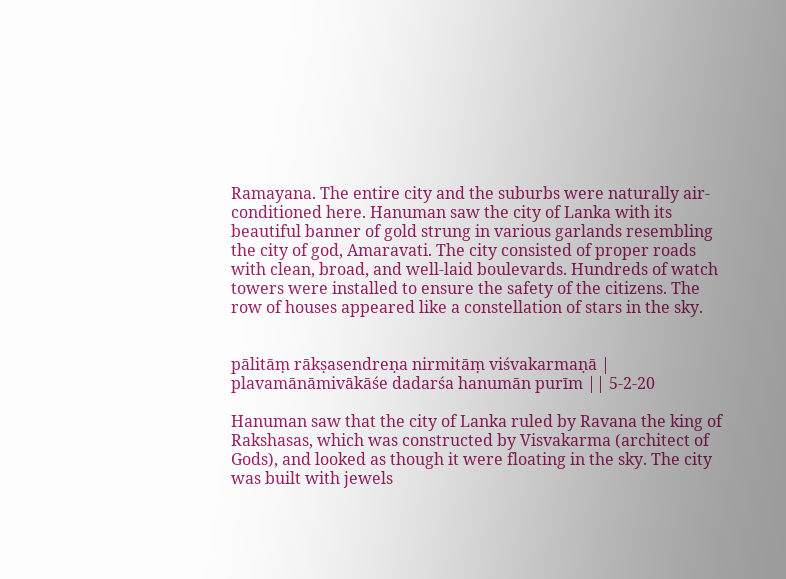Ramayana. The entire city and the suburbs were naturally air-conditioned here. Hanuman saw the city of Lanka with its beautiful banner of gold strung in various garlands resembling the city of god, Amaravati. The city consisted of proper roads with clean, broad, and well-laid boulevards. Hundreds of watch towers were installed to ensure the safety of the citizens. The row of houses appeared like a constellation of stars in the sky.


pālitāṃ rākṣasendreṇa nirmitāṃ viśvakarmaṇā |
plavamānāmivākāśe dadarśa hanumān purīm || 5-2-20

Hanuman saw that the city of Lanka ruled by Ravana the king of Rakshasas, which was constructed by Visvakarma (architect of Gods), and looked as though it were floating in the sky. The city was built with jewels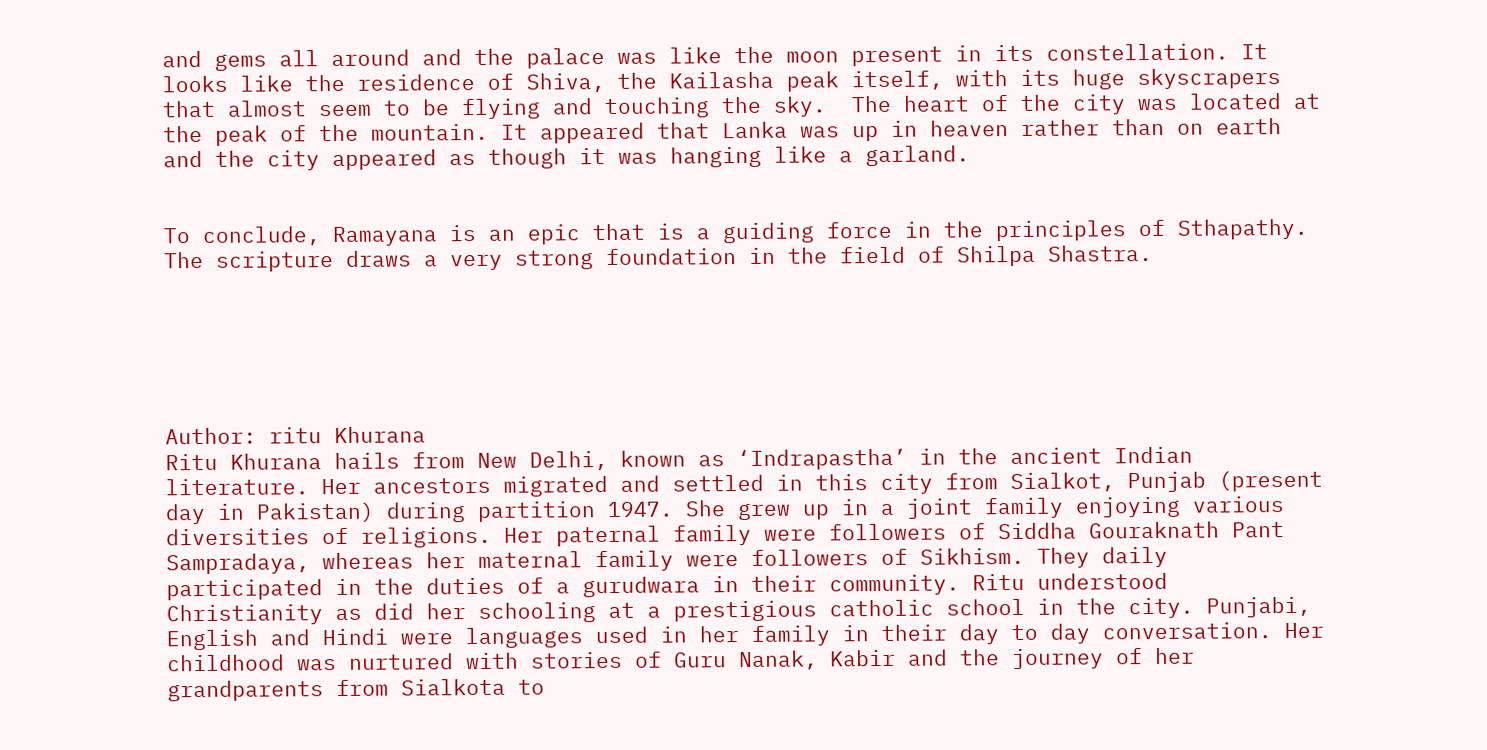and gems all around and the palace was like the moon present in its constellation. It looks like the residence of Shiva, the Kailasha peak itself, with its huge skyscrapers that almost seem to be flying and touching the sky.  The heart of the city was located at the peak of the mountain. It appeared that Lanka was up in heaven rather than on earth and the city appeared as though it was hanging like a garland.


To conclude, Ramayana is an epic that is a guiding force in the principles of Sthapathy. The scripture draws a very strong foundation in the field of Shilpa Shastra.






Author: ritu Khurana
Ritu Khurana hails from New Delhi, known as ‘Indrapastha’ in the ancient Indian literature. Her ancestors migrated and settled in this city from Sialkot, Punjab (present day in Pakistan) during partition 1947. She grew up in a joint family enjoying various diversities of religions. Her paternal family were followers of Siddha Gouraknath Pant Sampradaya, whereas her maternal family were followers of Sikhism. They daily participated in the duties of a gurudwara in their community. Ritu understood Christianity as did her schooling at a prestigious catholic school in the city. Punjabi, English and Hindi were languages used in her family in their day to day conversation. Her childhood was nurtured with stories of Guru Nanak, Kabir and the journey of her grandparents from Sialkota to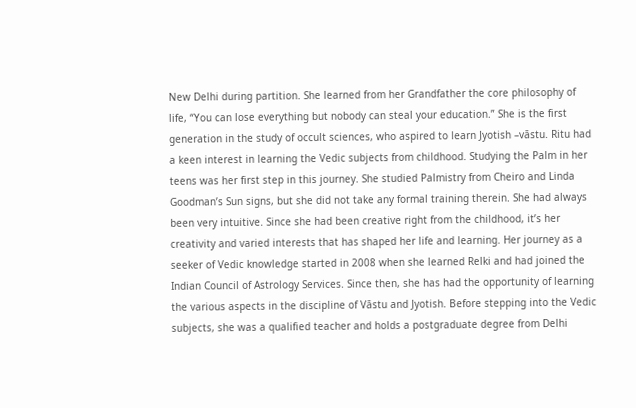New Delhi during partition. She learned from her Grandfather the core philosophy of life, “You can lose everything but nobody can steal your education.” She is the first generation in the study of occult sciences, who aspired to learn Jyotish –vāstu. Ritu had a keen interest in learning the Vedic subjects from childhood. Studying the Palm in her teens was her first step in this journey. She studied Palmistry from Cheiro and Linda Goodman’s Sun signs, but she did not take any formal training therein. She had always been very intuitive. Since she had been creative right from the childhood, it’s her creativity and varied interests that has shaped her life and learning. Her journey as a seeker of Vedic knowledge started in 2008 when she learned Relki and had joined the Indian Council of Astrology Services. Since then, she has had the opportunity of learning the various aspects in the discipline of Vāstu and Jyotish. Before stepping into the Vedic subjects, she was a qualified teacher and holds a postgraduate degree from Delhi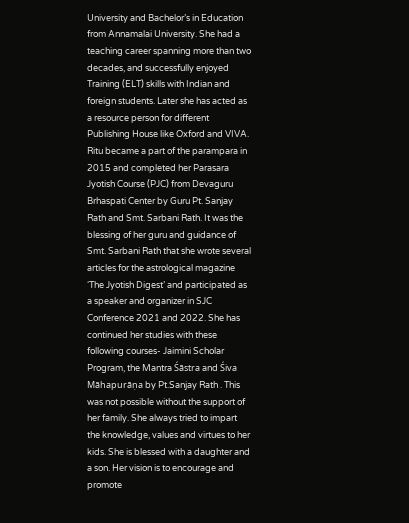University and Bachelor’s in Education from Annamalai University. She had a teaching career spanning more than two decades, and successfully enjoyed Training (ELT) skills with Indian and foreign students. Later she has acted as a resource person for different Publishing House like Oxford and VIVA. Ritu became a part of the parampara in 2015 and completed her Parasara Jyotish Course (PJC) from Devaguru Brhaspati Center by Guru Pt. Sanjay Rath and Smt. Sarbani Rath. It was the blessing of her guru and guidance of Smt. Sarbani Rath that she wrote several articles for the astrological magazine ‘The Jyotish Digest’ and participated as a speaker and organizer in SJC Conference 2021 and 2022. She has continued her studies with these following courses- Jaimini Scholar Program, the Mantra Śāstra and Śiva Māhapurāṇa by Pt.Sanjay Rath . This was not possible without the support of her family. She always tried to impart the knowledge, values and virtues to her kids. She is blessed with a daughter and a son. Her vision is to encourage and promote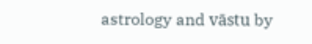astrology and vāstu by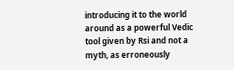introducing it to the world around as a powerful Vedic tool given by Rsi and not a myth, as erroneously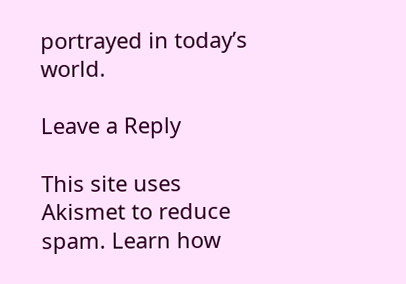portrayed in today’s world.

Leave a Reply

This site uses Akismet to reduce spam. Learn how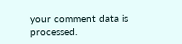your comment data is processed.